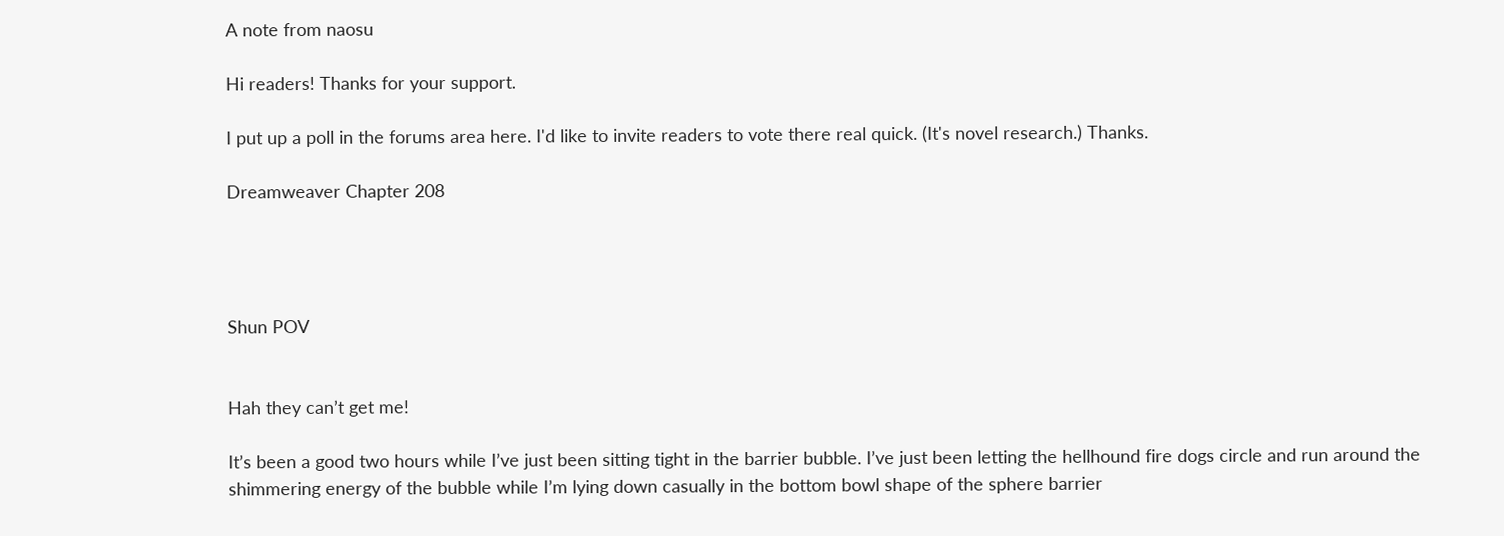A note from naosu

Hi readers! Thanks for your support.

I put up a poll in the forums area here. I'd like to invite readers to vote there real quick. (It's novel research.) Thanks.

Dreamweaver Chapter 208




Shun POV


Hah they can’t get me!

It’s been a good two hours while I’ve just been sitting tight in the barrier bubble. I’ve just been letting the hellhound fire dogs circle and run around the shimmering energy of the bubble while I’m lying down casually in the bottom bowl shape of the sphere barrier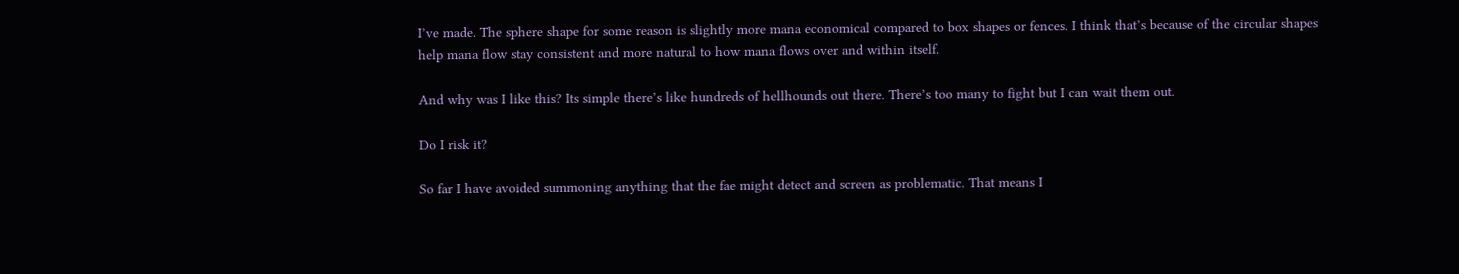I’ve made. The sphere shape for some reason is slightly more mana economical compared to box shapes or fences. I think that’s because of the circular shapes help mana flow stay consistent and more natural to how mana flows over and within itself.

And why was I like this? Its simple there’s like hundreds of hellhounds out there. There’s too many to fight but I can wait them out.

Do I risk it?

So far I have avoided summoning anything that the fae might detect and screen as problematic. That means I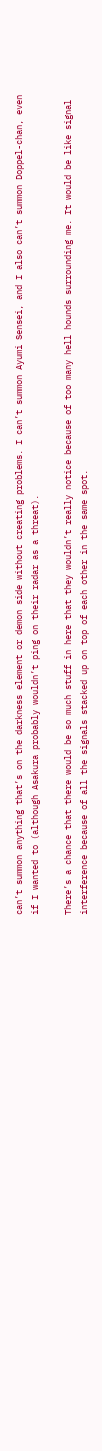can’t summon anything that’s on the darkness element or demon side without creating problems. I can’t summon Ayumi Sensei, and I also can’t summon Doppel-chan, even if I wanted to (although Asakura probably wouldn’t ping on their radar as a threat).

There’s a chance that there would be so much stuff in here that they wouldn’t really notice because of too many hell hounds surrounding me. It would be like signal interference because of all the signals stacked up on top of each other in the same spot.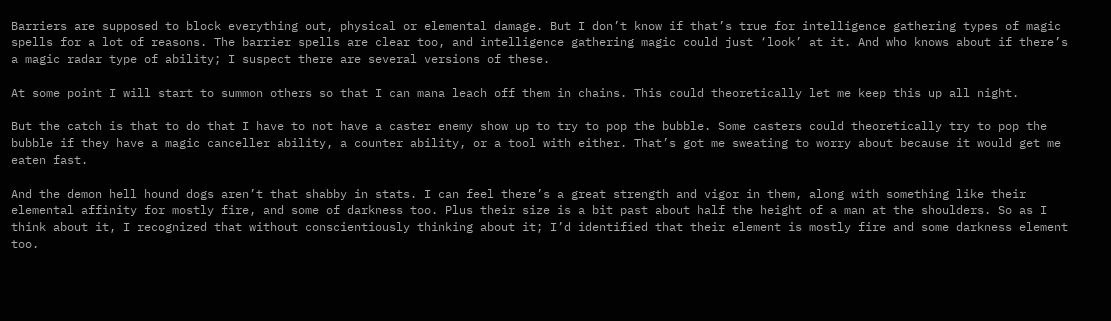Barriers are supposed to block everything out, physical or elemental damage. But I don’t know if that’s true for intelligence gathering types of magic spells for a lot of reasons. The barrier spells are clear too, and intelligence gathering magic could just ‘look’ at it. And who knows about if there’s a magic radar type of ability; I suspect there are several versions of these.

At some point I will start to summon others so that I can mana leach off them in chains. This could theoretically let me keep this up all night.

But the catch is that to do that I have to not have a caster enemy show up to try to pop the bubble. Some casters could theoretically try to pop the bubble if they have a magic canceller ability, a counter ability, or a tool with either. That’s got me sweating to worry about because it would get me eaten fast.

And the demon hell hound dogs aren’t that shabby in stats. I can feel there’s a great strength and vigor in them, along with something like their elemental affinity for mostly fire, and some of darkness too. Plus their size is a bit past about half the height of a man at the shoulders. So as I think about it, I recognized that without conscientiously thinking about it; I’d identified that their element is mostly fire and some darkness element too.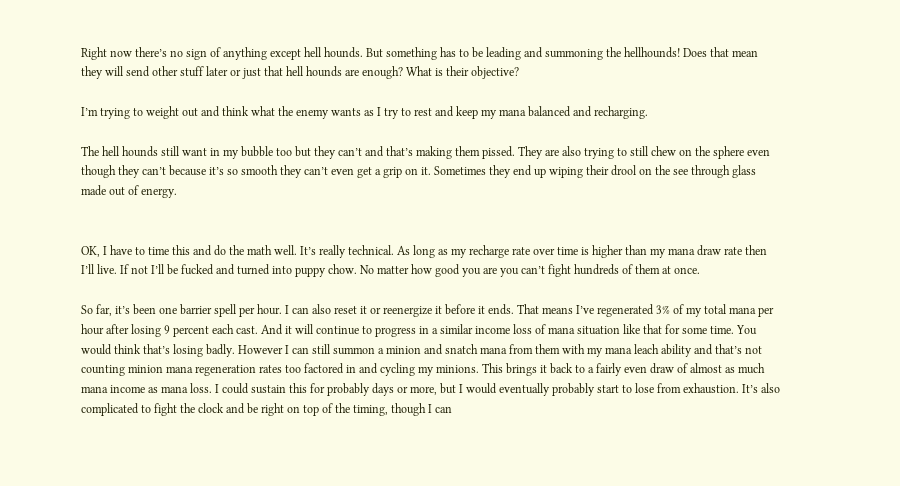Right now there’s no sign of anything except hell hounds. But something has to be leading and summoning the hellhounds! Does that mean they will send other stuff later or just that hell hounds are enough? What is their objective?

I’m trying to weight out and think what the enemy wants as I try to rest and keep my mana balanced and recharging.

The hell hounds still want in my bubble too but they can’t and that’s making them pissed. They are also trying to still chew on the sphere even though they can’t because it’s so smooth they can’t even get a grip on it. Sometimes they end up wiping their drool on the see through glass made out of energy.


OK, I have to time this and do the math well. It’s really technical. As long as my recharge rate over time is higher than my mana draw rate then I’ll live. If not I’ll be fucked and turned into puppy chow. No matter how good you are you can’t fight hundreds of them at once.

So far, it’s been one barrier spell per hour. I can also reset it or reenergize it before it ends. That means I’ve regenerated 3% of my total mana per hour after losing 9 percent each cast. And it will continue to progress in a similar income loss of mana situation like that for some time. You would think that’s losing badly. However I can still summon a minion and snatch mana from them with my mana leach ability and that’s not counting minion mana regeneration rates too factored in and cycling my minions. This brings it back to a fairly even draw of almost as much mana income as mana loss. I could sustain this for probably days or more, but I would eventually probably start to lose from exhaustion. It’s also complicated to fight the clock and be right on top of the timing, though I can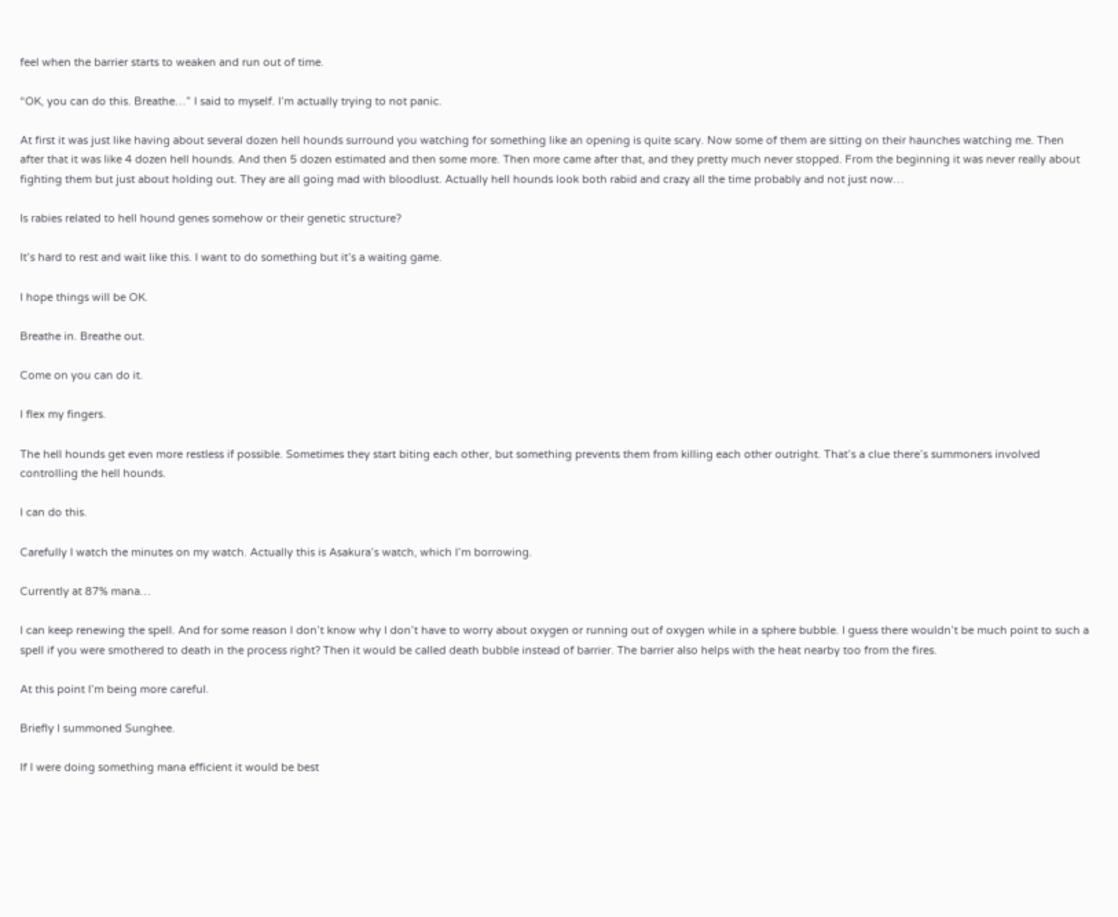feel when the barrier starts to weaken and run out of time.

“OK, you can do this. Breathe…” I said to myself. I’m actually trying to not panic.

At first it was just like having about several dozen hell hounds surround you watching for something like an opening is quite scary. Now some of them are sitting on their haunches watching me. Then after that it was like 4 dozen hell hounds. And then 5 dozen estimated and then some more. Then more came after that, and they pretty much never stopped. From the beginning it was never really about fighting them but just about holding out. They are all going mad with bloodlust. Actually hell hounds look both rabid and crazy all the time probably and not just now…

Is rabies related to hell hound genes somehow or their genetic structure?

It’s hard to rest and wait like this. I want to do something but it’s a waiting game.

I hope things will be OK.

Breathe in. Breathe out.

Come on you can do it.

I flex my fingers.

The hell hounds get even more restless if possible. Sometimes they start biting each other, but something prevents them from killing each other outright. That’s a clue there’s summoners involved controlling the hell hounds.

I can do this.

Carefully I watch the minutes on my watch. Actually this is Asakura’s watch, which I’m borrowing.

Currently at 87% mana…

I can keep renewing the spell. And for some reason I don’t know why I don’t have to worry about oxygen or running out of oxygen while in a sphere bubble. I guess there wouldn’t be much point to such a spell if you were smothered to death in the process right? Then it would be called death bubble instead of barrier. The barrier also helps with the heat nearby too from the fires.

At this point I’m being more careful.

Briefly I summoned Sunghee.

If I were doing something mana efficient it would be best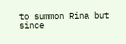to summon Rina but since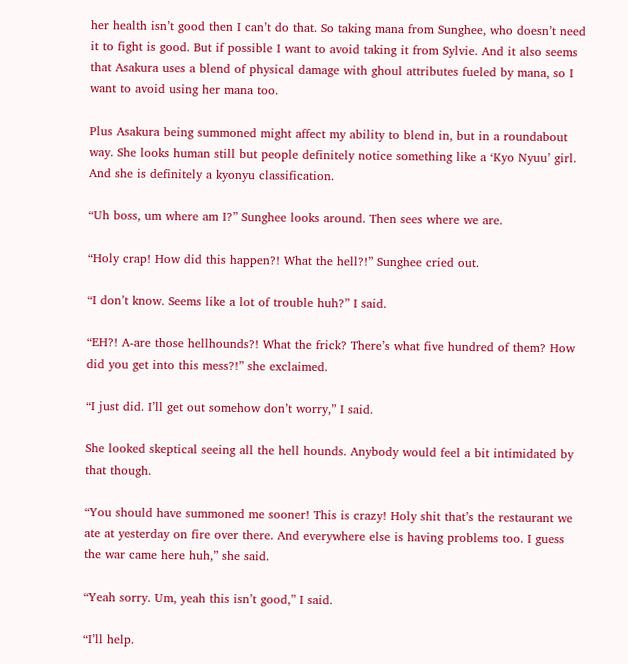her health isn’t good then I can’t do that. So taking mana from Sunghee, who doesn’t need it to fight is good. But if possible I want to avoid taking it from Sylvie. And it also seems that Asakura uses a blend of physical damage with ghoul attributes fueled by mana, so I want to avoid using her mana too.

Plus Asakura being summoned might affect my ability to blend in, but in a roundabout way. She looks human still but people definitely notice something like a ‘Kyo Nyuu’ girl. And she is definitely a kyonyu classification.

“Uh boss, um where am I?” Sunghee looks around. Then sees where we are.

“Holy crap! How did this happen?! What the hell?!” Sunghee cried out.

“I don’t know. Seems like a lot of trouble huh?” I said.

“EH?! A-are those hellhounds?! What the frick? There’s what five hundred of them? How did you get into this mess?!” she exclaimed.

“I just did. I’ll get out somehow don’t worry,” I said.

She looked skeptical seeing all the hell hounds. Anybody would feel a bit intimidated by that though.

“You should have summoned me sooner! This is crazy! Holy shit that’s the restaurant we ate at yesterday on fire over there. And everywhere else is having problems too. I guess the war came here huh,” she said.

“Yeah sorry. Um, yeah this isn’t good,” I said.

“I’ll help.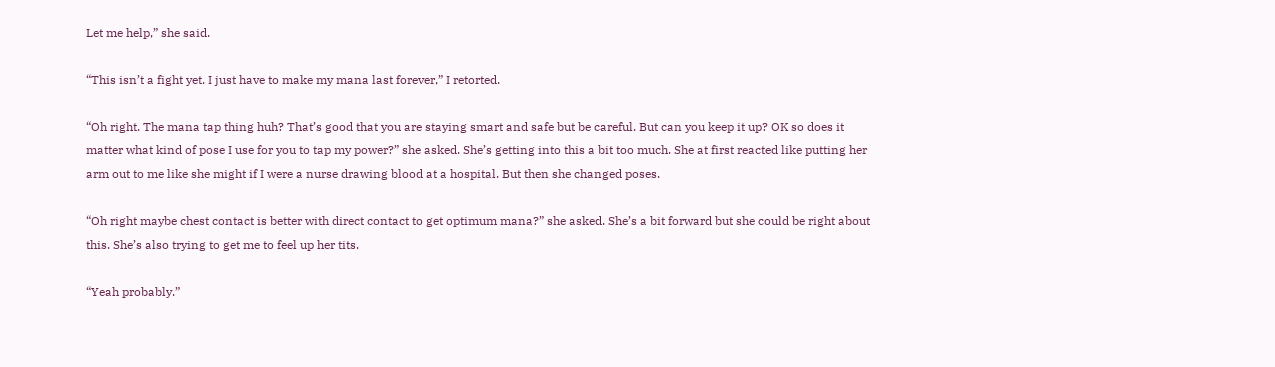Let me help,” she said.

“This isn’t a fight yet. I just have to make my mana last forever,” I retorted.

“Oh right. The mana tap thing huh? That’s good that you are staying smart and safe but be careful. But can you keep it up? OK so does it matter what kind of pose I use for you to tap my power?” she asked. She’s getting into this a bit too much. She at first reacted like putting her arm out to me like she might if I were a nurse drawing blood at a hospital. But then she changed poses.

“Oh right maybe chest contact is better with direct contact to get optimum mana?” she asked. She’s a bit forward but she could be right about this. She’s also trying to get me to feel up her tits.

“Yeah probably.”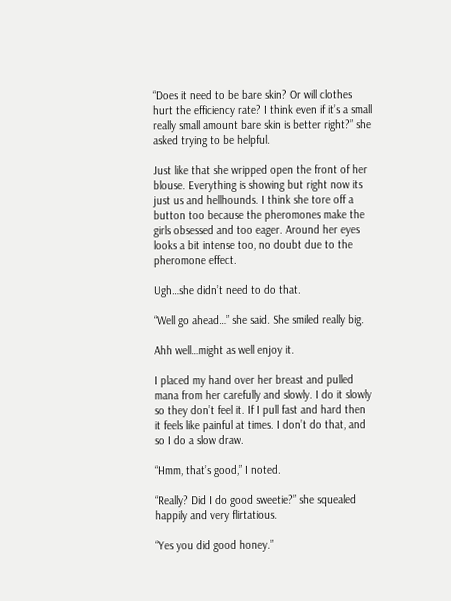“Does it need to be bare skin? Or will clothes hurt the efficiency rate? I think even if it’s a small really small amount bare skin is better right?” she asked trying to be helpful.

Just like that she wripped open the front of her blouse. Everything is showing but right now its just us and hellhounds. I think she tore off a button too because the pheromones make the girls obsessed and too eager. Around her eyes looks a bit intense too, no doubt due to the pheromone effect.

Ugh…she didn’t need to do that.

“Well go ahead…” she said. She smiled really big.

Ahh well…might as well enjoy it.

I placed my hand over her breast and pulled mana from her carefully and slowly. I do it slowly so they don’t feel it. If I pull fast and hard then it feels like painful at times. I don’t do that, and so I do a slow draw.

“Hmm, that’s good,” I noted.

“Really? Did I do good sweetie?” she squealed happily and very flirtatious.

“Yes you did good honey.”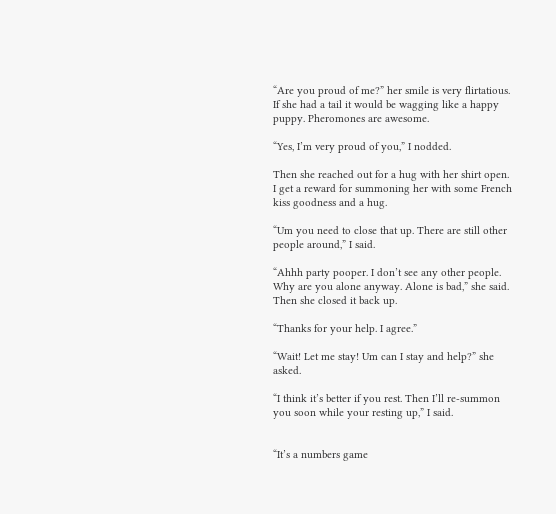“Are you proud of me?” her smile is very flirtatious. If she had a tail it would be wagging like a happy puppy. Pheromones are awesome.

“Yes, I’m very proud of you,” I nodded.

Then she reached out for a hug with her shirt open. I get a reward for summoning her with some French kiss goodness and a hug.

“Um you need to close that up. There are still other people around,” I said.

“Ahhh party pooper. I don’t see any other people. Why are you alone anyway. Alone is bad,” she said. Then she closed it back up.

“Thanks for your help. I agree.”

“Wait! Let me stay! Um can I stay and help?” she asked.

“I think it’s better if you rest. Then I’ll re-summon you soon while your resting up,” I said.


“It’s a numbers game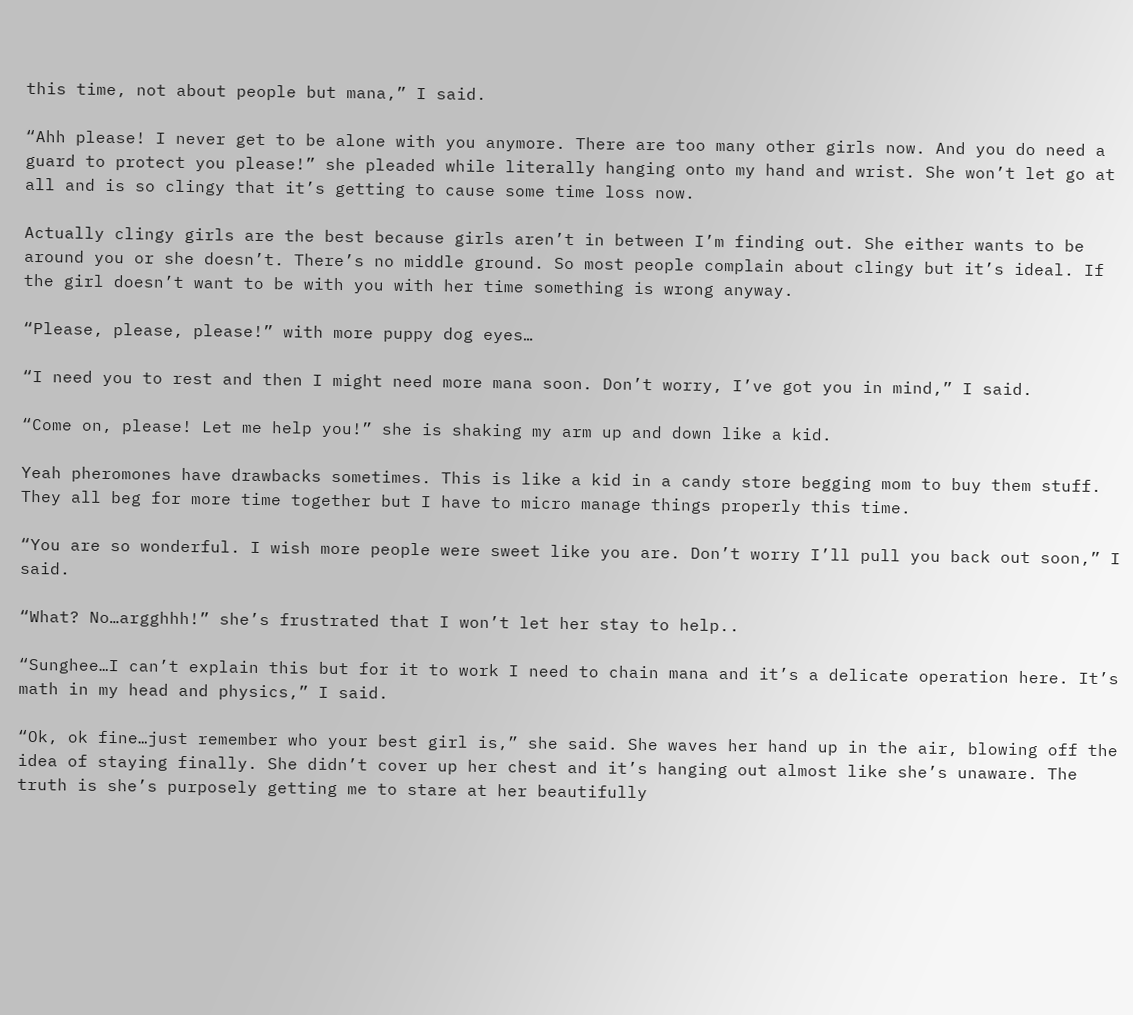this time, not about people but mana,” I said.

“Ahh please! I never get to be alone with you anymore. There are too many other girls now. And you do need a guard to protect you please!” she pleaded while literally hanging onto my hand and wrist. She won’t let go at all and is so clingy that it’s getting to cause some time loss now.

Actually clingy girls are the best because girls aren’t in between I’m finding out. She either wants to be around you or she doesn’t. There’s no middle ground. So most people complain about clingy but it’s ideal. If the girl doesn’t want to be with you with her time something is wrong anyway.

“Please, please, please!” with more puppy dog eyes…

“I need you to rest and then I might need more mana soon. Don’t worry, I’ve got you in mind,” I said.

“Come on, please! Let me help you!” she is shaking my arm up and down like a kid.

Yeah pheromones have drawbacks sometimes. This is like a kid in a candy store begging mom to buy them stuff. They all beg for more time together but I have to micro manage things properly this time.

“You are so wonderful. I wish more people were sweet like you are. Don’t worry I’ll pull you back out soon,” I said.

“What? No…argghhh!” she’s frustrated that I won’t let her stay to help..

“Sunghee…I can’t explain this but for it to work I need to chain mana and it’s a delicate operation here. It’s math in my head and physics,” I said.

“Ok, ok fine…just remember who your best girl is,” she said. She waves her hand up in the air, blowing off the idea of staying finally. She didn’t cover up her chest and it’s hanging out almost like she’s unaware. The truth is she’s purposely getting me to stare at her beautifully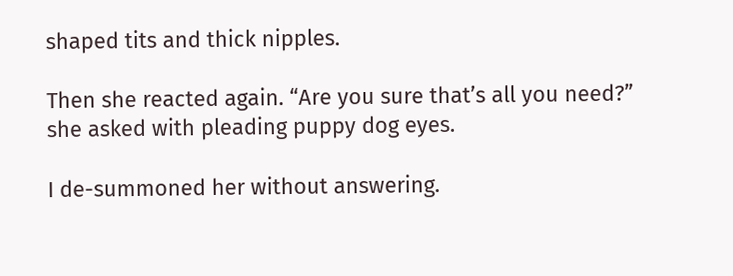shaped tits and thick nipples.

Then she reacted again. “Are you sure that’s all you need?” she asked with pleading puppy dog eyes.

I de-summoned her without answering.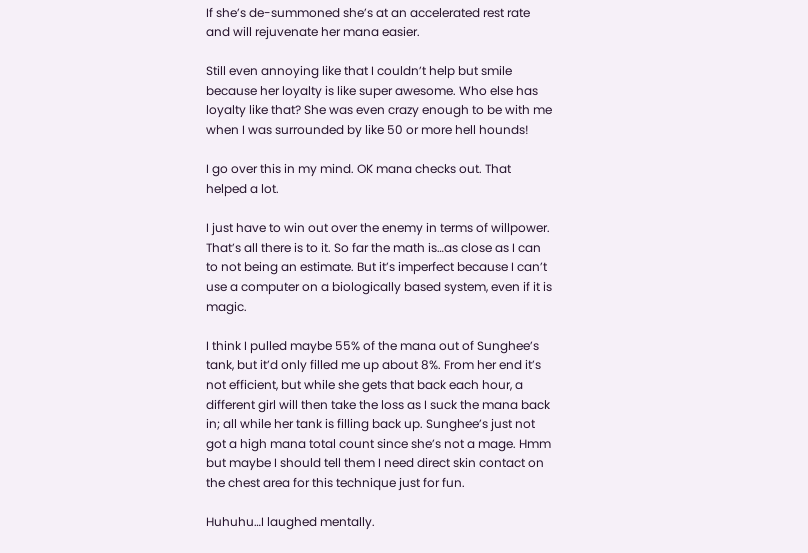If she’s de-summoned she’s at an accelerated rest rate and will rejuvenate her mana easier.

Still even annoying like that I couldn’t help but smile because her loyalty is like super awesome. Who else has loyalty like that? She was even crazy enough to be with me when I was surrounded by like 50 or more hell hounds!

I go over this in my mind. OK mana checks out. That helped a lot.

I just have to win out over the enemy in terms of willpower. That’s all there is to it. So far the math is…as close as I can to not being an estimate. But it’s imperfect because I can’t use a computer on a biologically based system, even if it is magic.

I think I pulled maybe 55% of the mana out of Sunghee’s tank, but it’d only filled me up about 8%. From her end it’s not efficient, but while she gets that back each hour, a different girl will then take the loss as I suck the mana back in; all while her tank is filling back up. Sunghee’s just not got a high mana total count since she’s not a mage. Hmm but maybe I should tell them I need direct skin contact on the chest area for this technique just for fun.

Huhuhu…I laughed mentally.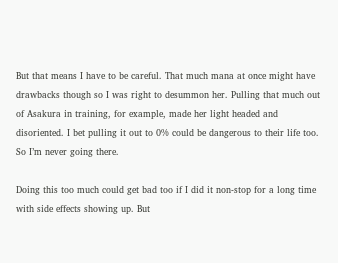But that means I have to be careful. That much mana at once might have drawbacks though so I was right to desummon her. Pulling that much out of Asakura in training, for example, made her light headed and disoriented. I bet pulling it out to 0% could be dangerous to their life too. So I’m never going there.

Doing this too much could get bad too if I did it non-stop for a long time with side effects showing up. But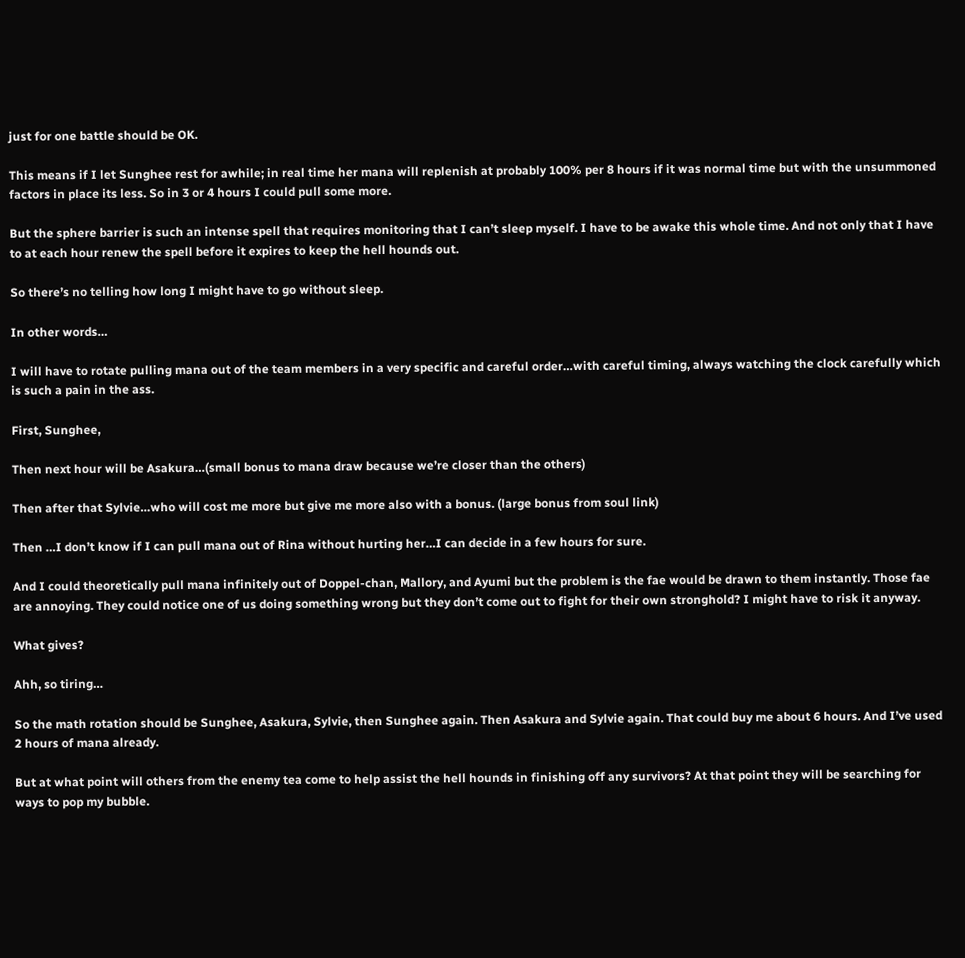just for one battle should be OK.

This means if I let Sunghee rest for awhile; in real time her mana will replenish at probably 100% per 8 hours if it was normal time but with the unsummoned factors in place its less. So in 3 or 4 hours I could pull some more.

But the sphere barrier is such an intense spell that requires monitoring that I can’t sleep myself. I have to be awake this whole time. And not only that I have to at each hour renew the spell before it expires to keep the hell hounds out.

So there’s no telling how long I might have to go without sleep.

In other words…

I will have to rotate pulling mana out of the team members in a very specific and careful order…with careful timing, always watching the clock carefully which is such a pain in the ass.

First, Sunghee,

Then next hour will be Asakura…(small bonus to mana draw because we’re closer than the others)

Then after that Sylvie…who will cost me more but give me more also with a bonus. (large bonus from soul link)

Then …I don’t know if I can pull mana out of Rina without hurting her…I can decide in a few hours for sure.

And I could theoretically pull mana infinitely out of Doppel-chan, Mallory, and Ayumi but the problem is the fae would be drawn to them instantly. Those fae are annoying. They could notice one of us doing something wrong but they don’t come out to fight for their own stronghold? I might have to risk it anyway.

What gives?

Ahh, so tiring…

So the math rotation should be Sunghee, Asakura, Sylvie, then Sunghee again. Then Asakura and Sylvie again. That could buy me about 6 hours. And I’ve used 2 hours of mana already.

But at what point will others from the enemy tea come to help assist the hell hounds in finishing off any survivors? At that point they will be searching for ways to pop my bubble.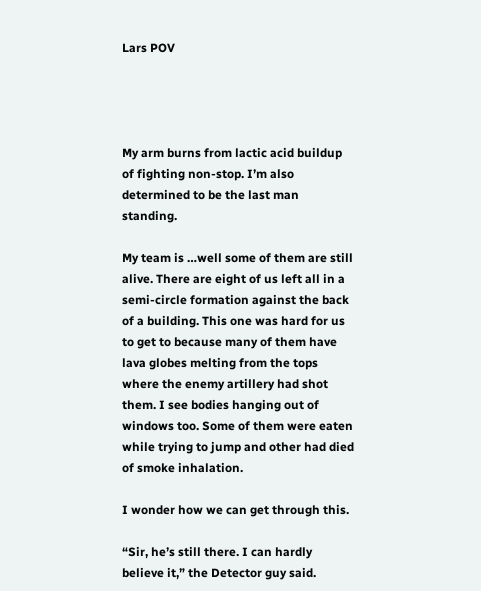Lars POV




My arm burns from lactic acid buildup of fighting non-stop. I’m also determined to be the last man standing.

My team is …well some of them are still alive. There are eight of us left all in a semi-circle formation against the back of a building. This one was hard for us to get to because many of them have lava globes melting from the tops where the enemy artillery had shot them. I see bodies hanging out of windows too. Some of them were eaten while trying to jump and other had died of smoke inhalation.

I wonder how we can get through this.

“Sir, he’s still there. I can hardly believe it,” the Detector guy said.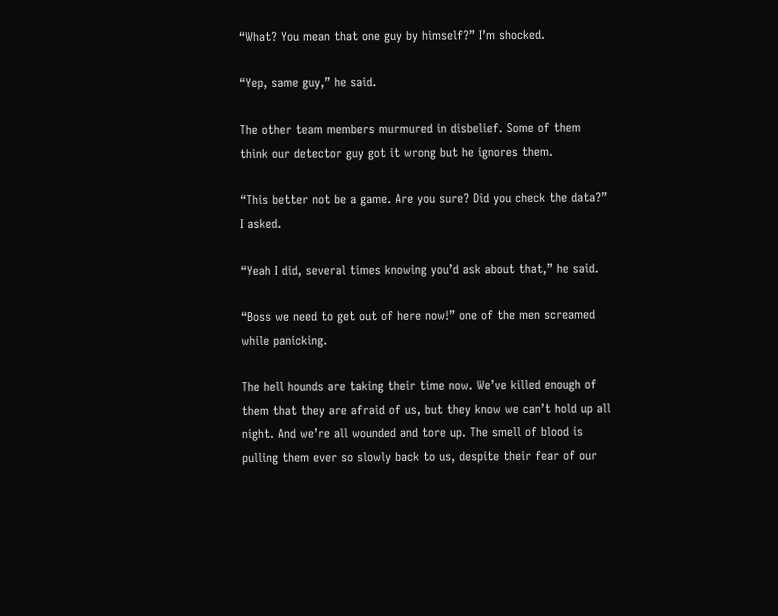“What? You mean that one guy by himself?” I’m shocked.

“Yep, same guy,” he said.

The other team members murmured in disbelief. Some of them think our detector guy got it wrong but he ignores them.

“This better not be a game. Are you sure? Did you check the data?” I asked.

“Yeah I did, several times knowing you’d ask about that,” he said.

“Boss we need to get out of here now!” one of the men screamed while panicking.

The hell hounds are taking their time now. We’ve killed enough of them that they are afraid of us, but they know we can’t hold up all night. And we’re all wounded and tore up. The smell of blood is pulling them ever so slowly back to us, despite their fear of our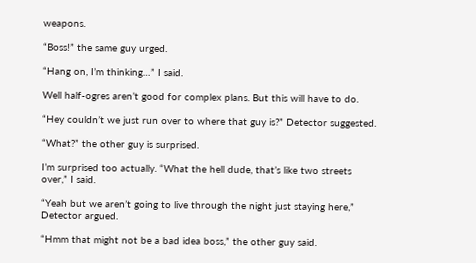weapons.

“Boss!” the same guy urged.

“Hang on, I’m thinking…” I said.

Well half-ogres aren’t good for complex plans. But this will have to do.

“Hey couldn’t we just run over to where that guy is?” Detector suggested.

“What?” the other guy is surprised.

I’m surprised too actually. “What the hell dude, that’s like two streets over,” I said.

“Yeah but we aren’t going to live through the night just staying here,” Detector argued.

“Hmm that might not be a bad idea boss,” the other guy said.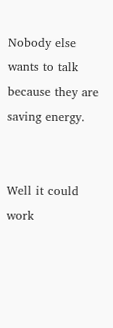Nobody else wants to talk because they are saving energy.


Well it could work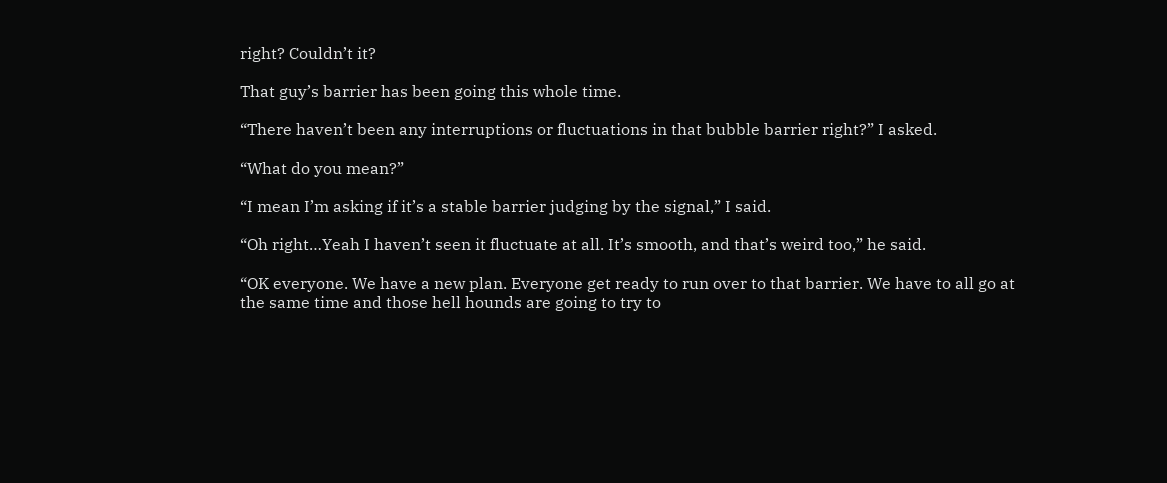right? Couldn’t it?

That guy’s barrier has been going this whole time.

“There haven’t been any interruptions or fluctuations in that bubble barrier right?” I asked.

“What do you mean?”

“I mean I’m asking if it’s a stable barrier judging by the signal,” I said.

“Oh right…Yeah I haven’t seen it fluctuate at all. It’s smooth, and that’s weird too,” he said.

“OK everyone. We have a new plan. Everyone get ready to run over to that barrier. We have to all go at the same time and those hell hounds are going to try to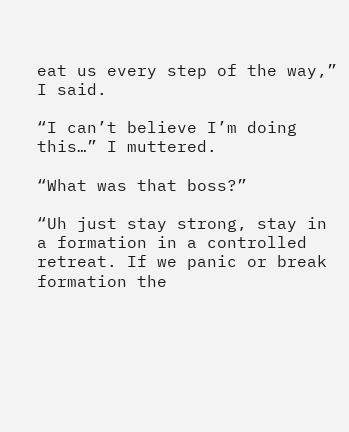eat us every step of the way,” I said.

“I can’t believe I’m doing this…” I muttered.

“What was that boss?”

“Uh just stay strong, stay in a formation in a controlled retreat. If we panic or break formation the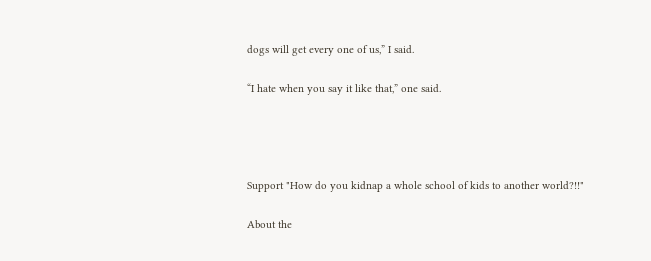dogs will get every one of us,” I said.

“I hate when you say it like that,” one said.




Support "How do you kidnap a whole school of kids to another world?!!"

About the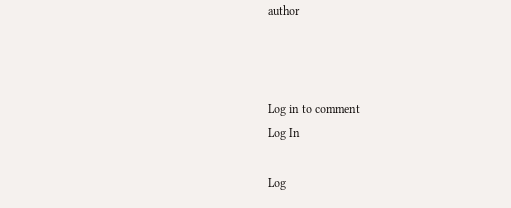author



Log in to comment
Log In

Log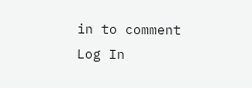in to comment
Log In